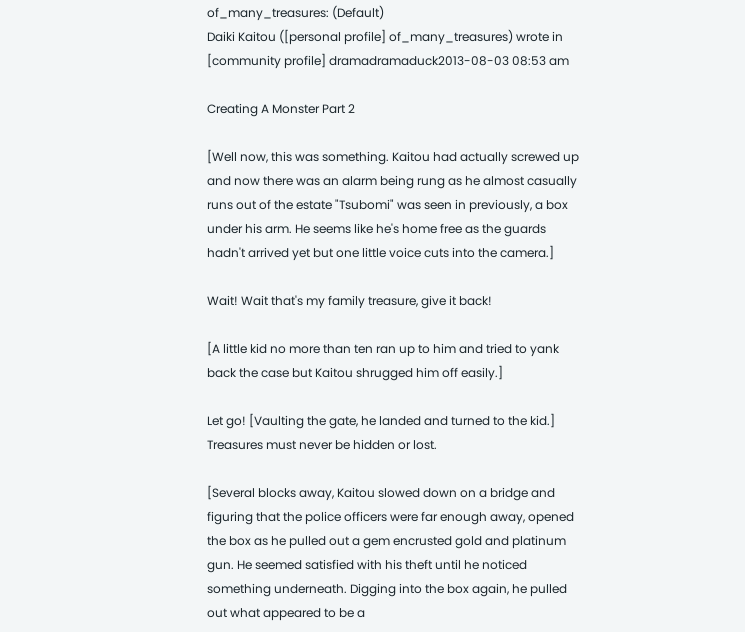of_many_treasures: (Default)
Daiki Kaitou ([personal profile] of_many_treasures) wrote in [community profile] dramadramaduck2013-08-03 08:53 am

Creating A Monster Part 2

[Well now, this was something. Kaitou had actually screwed up and now there was an alarm being rung as he almost casually runs out of the estate "Tsubomi" was seen in previously, a box under his arm. He seems like he's home free as the guards hadn't arrived yet but one little voice cuts into the camera.]

Wait! Wait that's my family treasure, give it back!

[A little kid no more than ten ran up to him and tried to yank back the case but Kaitou shrugged him off easily.]

Let go! [Vaulting the gate, he landed and turned to the kid.] Treasures must never be hidden or lost.

[Several blocks away, Kaitou slowed down on a bridge and figuring that the police officers were far enough away, opened the box as he pulled out a gem encrusted gold and platinum gun. He seemed satisfied with his theft until he noticed something underneath. Digging into the box again, he pulled out what appeared to be a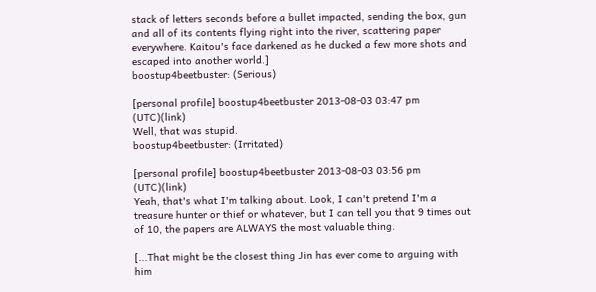stack of letters seconds before a bullet impacted, sending the box, gun and all of its contents flying right into the river, scattering paper everywhere. Kaitou's face darkened as he ducked a few more shots and escaped into another world.]
boostup4beetbuster: (Serious)

[personal profile] boostup4beetbuster 2013-08-03 03:47 pm (UTC)(link)
Well, that was stupid.
boostup4beetbuster: (Irritated)

[personal profile] boostup4beetbuster 2013-08-03 03:56 pm (UTC)(link)
Yeah, that's what I'm talking about. Look, I can't pretend I'm a treasure hunter or thief or whatever, but I can tell you that 9 times out of 10, the papers are ALWAYS the most valuable thing.

[...That might be the closest thing Jin has ever come to arguing with him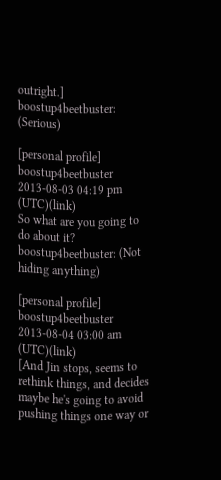outright.]
boostup4beetbuster: (Serious)

[personal profile] boostup4beetbuster 2013-08-03 04:19 pm (UTC)(link)
So what are you going to do about it?
boostup4beetbuster: (Not hiding anything)

[personal profile] boostup4beetbuster 2013-08-04 03:00 am (UTC)(link)
[And Jin stops, seems to rethink things, and decides maybe he's going to avoid pushing things one way or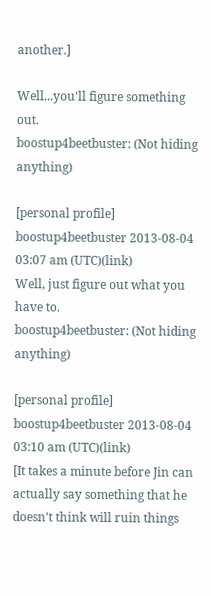another.]

Well...you'll figure something out.
boostup4beetbuster: (Not hiding anything)

[personal profile] boostup4beetbuster 2013-08-04 03:07 am (UTC)(link)
Well, just figure out what you have to.
boostup4beetbuster: (Not hiding anything)

[personal profile] boostup4beetbuster 2013-08-04 03:10 am (UTC)(link)
[It takes a minute before Jin can actually say something that he doesn't think will ruin things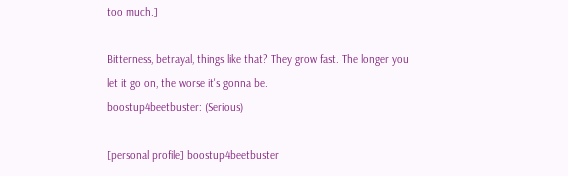too much.]

Bitterness, betrayal, things like that? They grow fast. The longer you let it go on, the worse it's gonna be.
boostup4beetbuster: (Serious)

[personal profile] boostup4beetbuster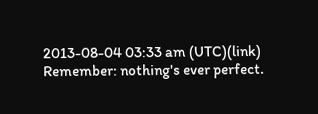2013-08-04 03:33 am (UTC)(link)
Remember: nothing's ever perfect.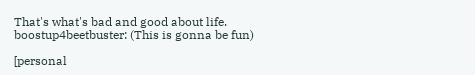That's what's bad and good about life.
boostup4beetbuster: (This is gonna be fun)

[personal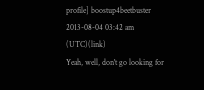profile] boostup4beetbuster 2013-08-04 03:42 am (UTC)(link)
Yeah, well, don't go looking for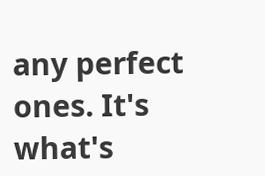any perfect ones. It's what's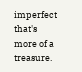imperfect that's more of a treasure.